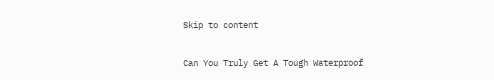Skip to content

Can You Truly Get A Tough Waterproof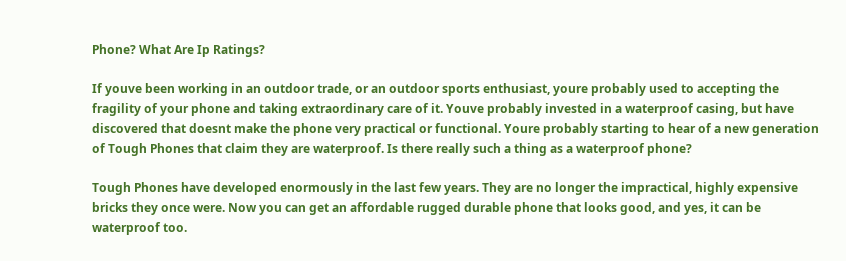Phone? What Are Ip Ratings?

If youve been working in an outdoor trade, or an outdoor sports enthusiast, youre probably used to accepting the fragility of your phone and taking extraordinary care of it. Youve probably invested in a waterproof casing, but have discovered that doesnt make the phone very practical or functional. Youre probably starting to hear of a new generation of Tough Phones that claim they are waterproof. Is there really such a thing as a waterproof phone?

Tough Phones have developed enormously in the last few years. They are no longer the impractical, highly expensive bricks they once were. Now you can get an affordable rugged durable phone that looks good, and yes, it can be waterproof too.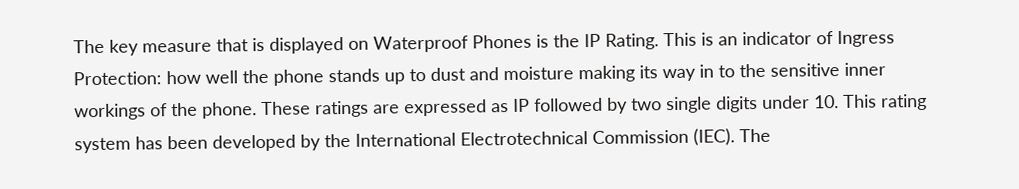The key measure that is displayed on Waterproof Phones is the IP Rating. This is an indicator of Ingress Protection: how well the phone stands up to dust and moisture making its way in to the sensitive inner workings of the phone. These ratings are expressed as IP followed by two single digits under 10. This rating system has been developed by the International Electrotechnical Commission (IEC). The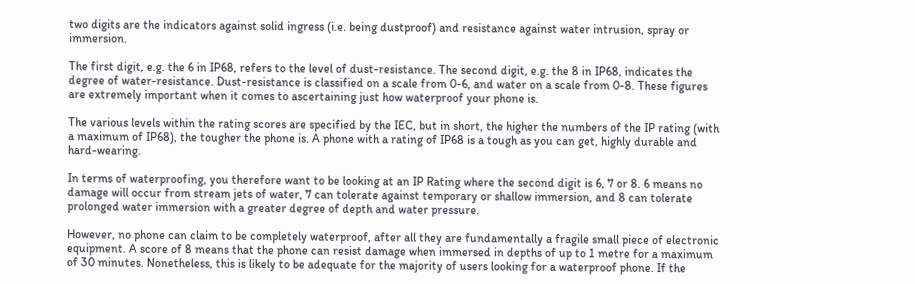two digits are the indicators against solid ingress (i.e. being dustproof) and resistance against water intrusion, spray or immersion.

The first digit, e.g. the 6 in IP68, refers to the level of dust-resistance. The second digit, e.g. the 8 in IP68, indicates the degree of water-resistance. Dust-resistance is classified on a scale from 0-6, and water on a scale from 0-8. These figures are extremely important when it comes to ascertaining just how waterproof your phone is.

The various levels within the rating scores are specified by the IEC, but in short, the higher the numbers of the IP rating (with a maximum of IP68), the tougher the phone is. A phone with a rating of IP68 is a tough as you can get, highly durable and hard-wearing.

In terms of waterproofing, you therefore want to be looking at an IP Rating where the second digit is 6, 7 or 8. 6 means no damage will occur from stream jets of water, 7 can tolerate against temporary or shallow immersion, and 8 can tolerate prolonged water immersion with a greater degree of depth and water pressure.

However, no phone can claim to be completely waterproof, after all they are fundamentally a fragile small piece of electronic equipment. A score of 8 means that the phone can resist damage when immersed in depths of up to 1 metre for a maximum of 30 minutes. Nonetheless, this is likely to be adequate for the majority of users looking for a waterproof phone. If the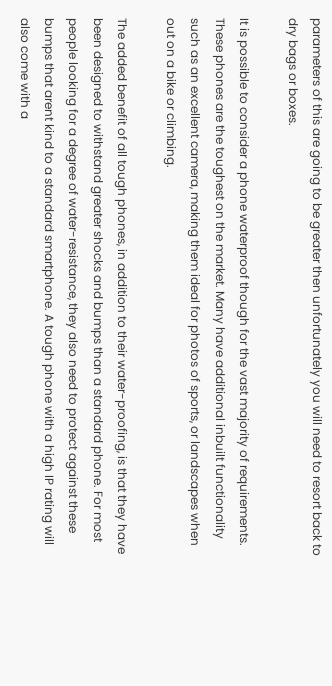parameters of this are going to be greater then unfortunately you will need to resort back to dry bags or boxes.

It is possible to consider a phone waterproof though for the vast majority of requirements. These phones are the toughest on the market. Many have additional inbuilt functionality such as an excellent camera, making them ideal for photos of sports, or landscapes when out on a bike or climbing.

The added benefit of all tough phones, in addition to their water-proofing, is that they have been designed to withstand greater shocks and bumps than a standard phone. For most people looking for a degree of water-resistance, they also need to protect against these bumps that arent kind to a standard smartphone. A tough phone with a high IP rating will also come with a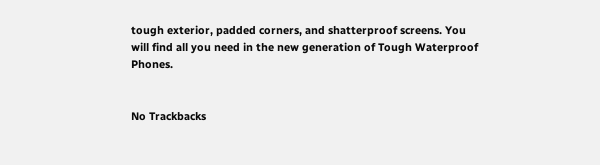tough exterior, padded corners, and shatterproof screens. You will find all you need in the new generation of Tough Waterproof Phones.


No Trackbacks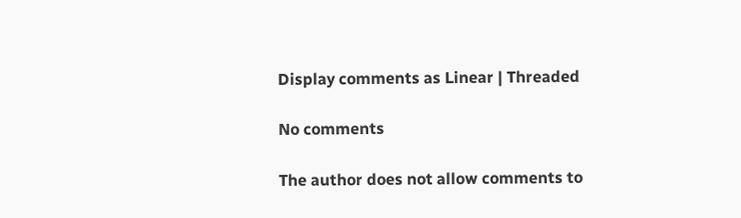Display comments as Linear | Threaded

No comments

The author does not allow comments to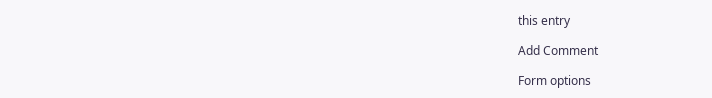this entry

Add Comment

Form options